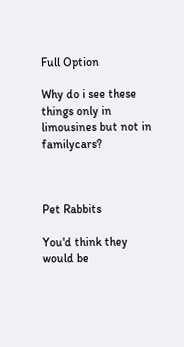Full Option

Why do i see these things only in limousines but not in familycars?



Pet Rabbits

You'd think they would be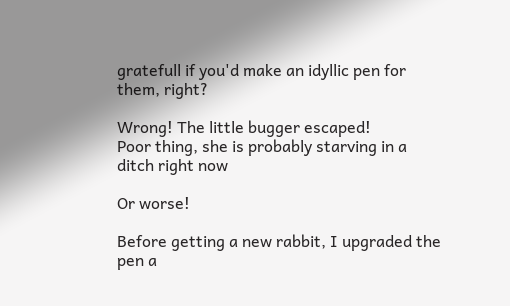gratefull if you'd make an idyllic pen for them, right?

Wrong! The little bugger escaped!
Poor thing, she is probably starving in a ditch right now

Or worse!

Before getting a new rabbit, I upgraded the pen a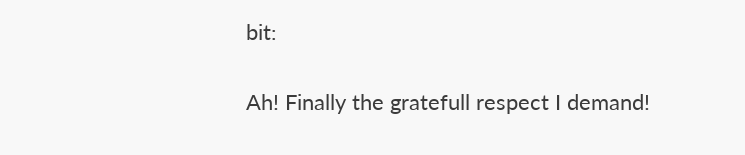bit:

Ah! Finally the gratefull respect I demand!